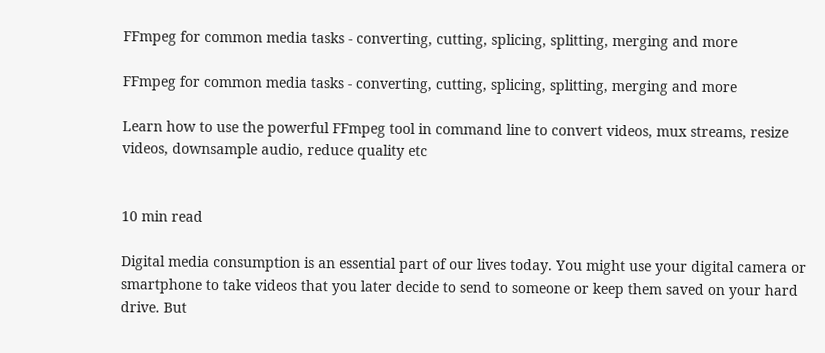FFmpeg for common media tasks - converting, cutting, splicing, splitting, merging and more

FFmpeg for common media tasks - converting, cutting, splicing, splitting, merging and more

Learn how to use the powerful FFmpeg tool in command line to convert videos, mux streams, resize videos, downsample audio, reduce quality etc


10 min read

Digital media consumption is an essential part of our lives today. You might use your digital camera or smartphone to take videos that you later decide to send to someone or keep them saved on your hard drive. But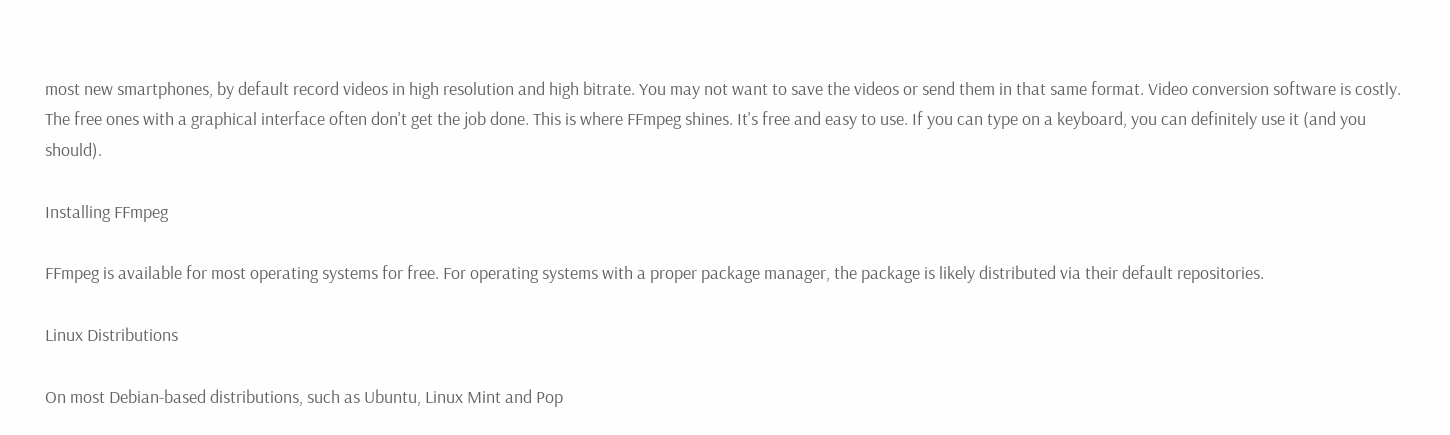most new smartphones, by default record videos in high resolution and high bitrate. You may not want to save the videos or send them in that same format. Video conversion software is costly. The free ones with a graphical interface often don't get the job done. This is where FFmpeg shines. It's free and easy to use. If you can type on a keyboard, you can definitely use it (and you should).

Installing FFmpeg

FFmpeg is available for most operating systems for free. For operating systems with a proper package manager, the package is likely distributed via their default repositories.

Linux Distributions

On most Debian-based distributions, such as Ubuntu, Linux Mint and Pop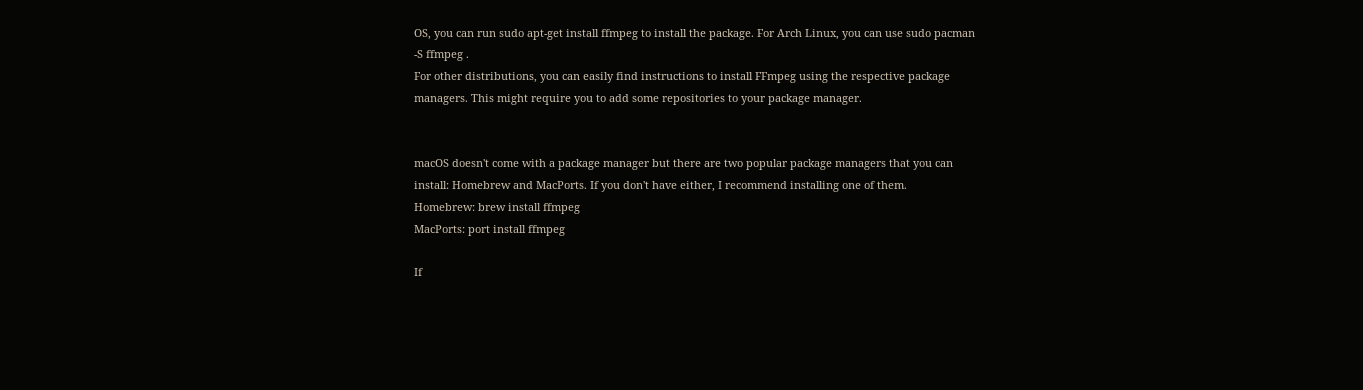OS, you can run sudo apt-get install ffmpeg to install the package. For Arch Linux, you can use sudo pacman -S ffmpeg .
For other distributions, you can easily find instructions to install FFmpeg using the respective package managers. This might require you to add some repositories to your package manager.


macOS doesn't come with a package manager but there are two popular package managers that you can install: Homebrew and MacPorts. If you don't have either, I recommend installing one of them.
Homebrew: brew install ffmpeg
MacPorts: port install ffmpeg

If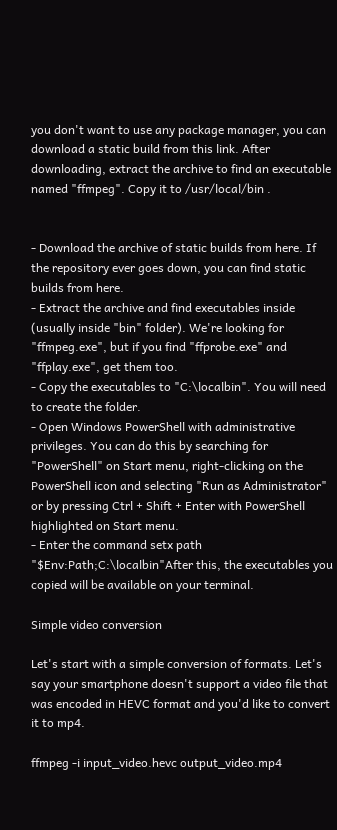you don't want to use any package manager, you can download a static build from this link. After downloading, extract the archive to find an executable named "ffmpeg". Copy it to /usr/local/bin .


- Download the archive of static builds from here. If the repository ever goes down, you can find static builds from here.
- Extract the archive and find executables inside (usually inside "bin" folder). We're looking for "ffmpeg.exe", but if you find "ffprobe.exe" and "ffplay.exe", get them too.
- Copy the executables to "C:\localbin". You will need to create the folder.
- Open Windows PowerShell with administrative privileges. You can do this by searching for "PowerShell" on Start menu, right-clicking on the PowerShell icon and selecting "Run as Administrator" or by pressing Ctrl + Shift + Enter with PowerShell highlighted on Start menu.
- Enter the command setx path "$Env:Path;C:\localbin"After this, the executables you copied will be available on your terminal.

Simple video conversion

Let's start with a simple conversion of formats. Let's say your smartphone doesn't support a video file that was encoded in HEVC format and you'd like to convert it to mp4.

ffmpeg -i input_video.hevc output_video.mp4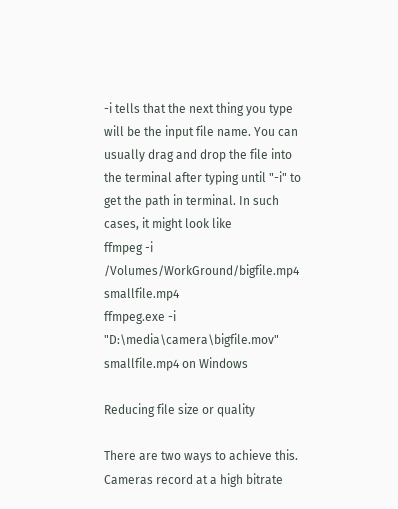-i tells that the next thing you type will be the input file name. You can usually drag and drop the file into the terminal after typing until "-i" to get the path in terminal. In such cases, it might look like
ffmpeg -i /Volumes/WorkGround/bigfile.mp4 smallfile.mp4
ffmpeg.exe -i "D:\media\camera\bigfile.mov" smallfile.mp4 on Windows

Reducing file size or quality

There are two ways to achieve this. Cameras record at a high bitrate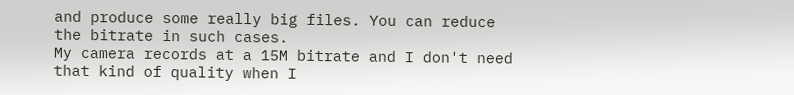and produce some really big files. You can reduce the bitrate in such cases.
My camera records at a 15M bitrate and I don't need that kind of quality when I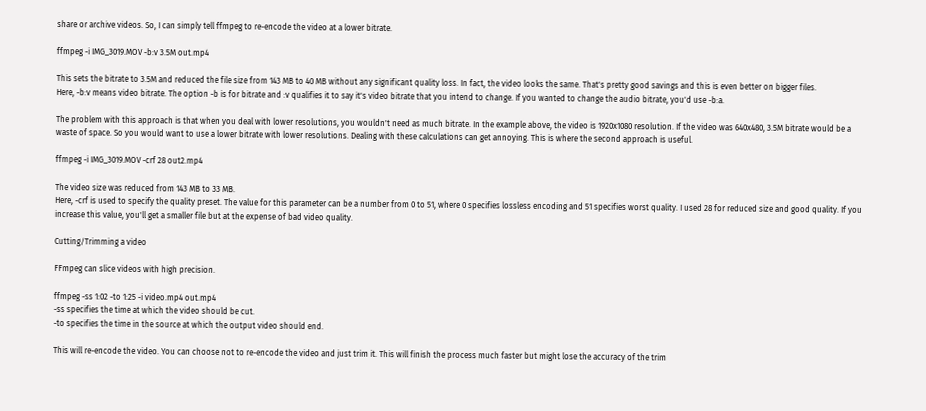share or archive videos. So, I can simply tell ffmpeg to re-encode the video at a lower bitrate.

ffmpeg -i IMG_3019.MOV -b:v 3.5M out.mp4

This sets the bitrate to 3.5M and reduced the file size from 143 MB to 40 MB without any significant quality loss. In fact, the video looks the same. That's pretty good savings and this is even better on bigger files.
Here, -b:v means video bitrate. The option -b is for bitrate and :v qualifies it to say it's video bitrate that you intend to change. If you wanted to change the audio bitrate, you'd use -b:a.

The problem with this approach is that when you deal with lower resolutions, you wouldn't need as much bitrate. In the example above, the video is 1920x1080 resolution. If the video was 640x480, 3.5M bitrate would be a waste of space. So you would want to use a lower bitrate with lower resolutions. Dealing with these calculations can get annoying. This is where the second approach is useful.

ffmpeg -i IMG_3019.MOV -crf 28 out2.mp4

The video size was reduced from 143 MB to 33 MB.
Here, -crf is used to specify the quality preset. The value for this parameter can be a number from 0 to 51, where 0 specifies lossless encoding and 51 specifies worst quality. I used 28 for reduced size and good quality. If you increase this value, you'll get a smaller file but at the expense of bad video quality.

Cutting/Trimming a video

FFmpeg can slice videos with high precision.

ffmpeg -ss 1:02 -to 1:25 -i video.mp4 out.mp4
-ss specifies the time at which the video should be cut.
-to specifies the time in the source at which the output video should end.

This will re-encode the video. You can choose not to re-encode the video and just trim it. This will finish the process much faster but might lose the accuracy of the trim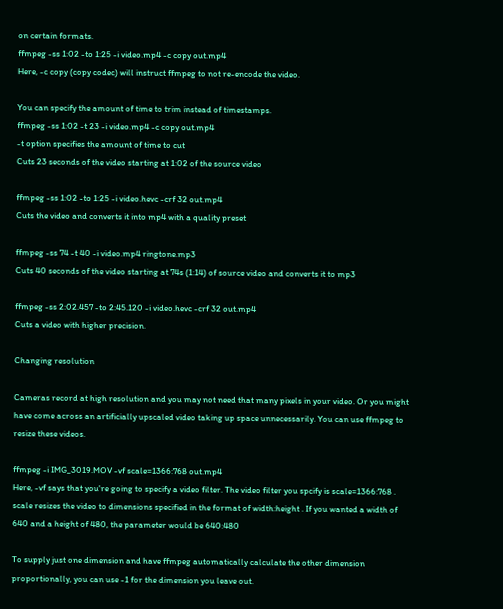on certain formats.
ffmpeg -ss 1:02 -to 1:25 -i video.mp4 -c copy out.mp4
Here, -c copy (copy codec) will instruct ffmpeg to not re-encode the video.

You can specify the amount of time to trim instead of timestamps.
ffmpeg -ss 1:02 -t 23 -i video.mp4 -c copy out.mp4
-t option specifies the amount of time to cut
Cuts 23 seconds of the video starting at 1:02 of the source video

ffmpeg -ss 1:02 -to 1:25 -i video.hevc -crf 32 out.mp4
Cuts the video and converts it into mp4 with a quality preset

ffmpeg -ss 74 -t 40 -i video.mp4 ringtone.mp3
Cuts 40 seconds of the video starting at 74s (1:14) of source video and converts it to mp3

ffmpeg -ss 2:02.457 -to 2:45.120 -i video.hevc -crf 32 out.mp4
Cuts a video with higher precision.

Changing resolution

Cameras record at high resolution and you may not need that many pixels in your video. Or you might have come across an artificially upscaled video taking up space unnecessarily. You can use ffmpeg to resize these videos.

ffmpeg -i IMG_3019.MOV -vf scale=1366:768 out.mp4
Here, -vf says that you're going to specify a video filter. The video filter you spcify is scale=1366:768 . scale resizes the video to dimensions specified in the format of width:height . If you wanted a width of 640 and a height of 480, the parameter would be 640:480

To supply just one dimension and have ffmpeg automatically calculate the other dimension proportionally, you can use -1 for the dimension you leave out.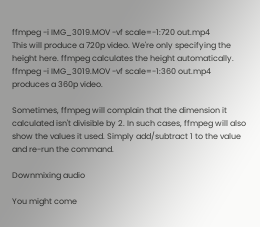ffmpeg -i IMG_3019.MOV -vf scale=-1:720 out.mp4
This will produce a 720p video. We're only specifying the height here. ffmpeg calculates the height automatically.
ffmpeg -i IMG_3019.MOV -vf scale=-1:360 out.mp4
produces a 360p video.

Sometimes, ffmpeg will complain that the dimension it calculated isn't divisible by 2. In such cases, ffmpeg will also show the values it used. Simply add/subtract 1 to the value and re-run the command.

Downmixing audio

You might come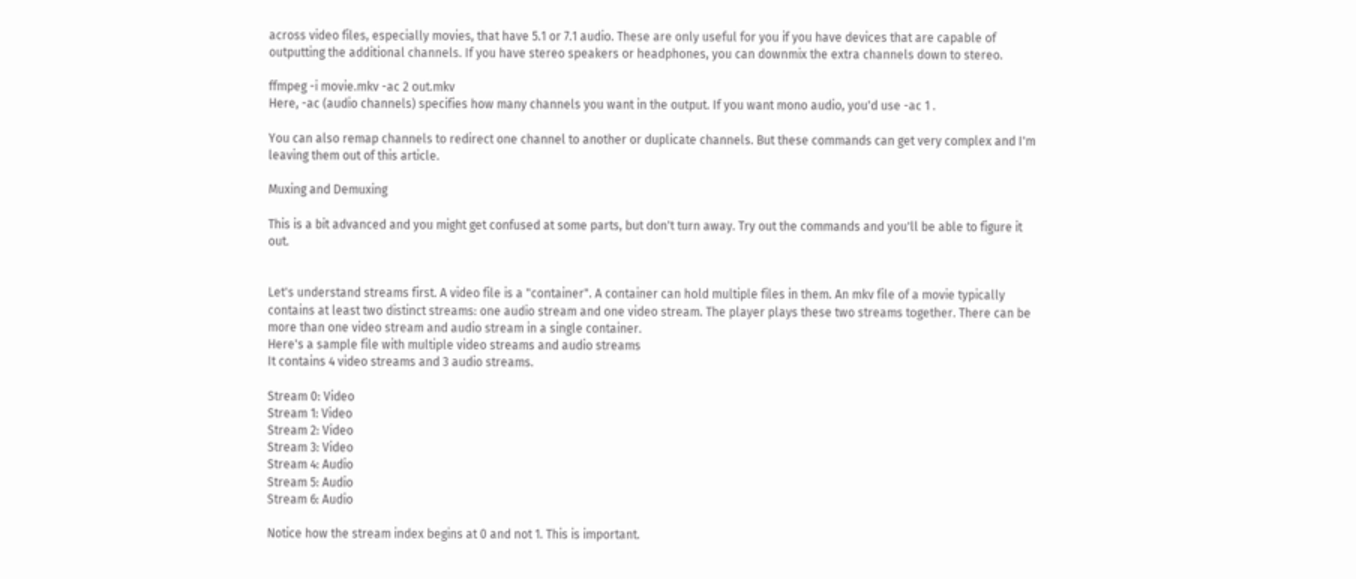across video files, especially movies, that have 5.1 or 7.1 audio. These are only useful for you if you have devices that are capable of outputting the additional channels. If you have stereo speakers or headphones, you can downmix the extra channels down to stereo.

ffmpeg -i movie.mkv -ac 2 out.mkv
Here, -ac (audio channels) specifies how many channels you want in the output. If you want mono audio, you'd use -ac 1 .

You can also remap channels to redirect one channel to another or duplicate channels. But these commands can get very complex and I'm leaving them out of this article.

Muxing and Demuxing

This is a bit advanced and you might get confused at some parts, but don't turn away. Try out the commands and you'll be able to figure it out.


Let's understand streams first. A video file is a "container". A container can hold multiple files in them. An mkv file of a movie typically contains at least two distinct streams: one audio stream and one video stream. The player plays these two streams together. There can be more than one video stream and audio stream in a single container.
Here's a sample file with multiple video streams and audio streams
It contains 4 video streams and 3 audio streams.

Stream 0: Video
Stream 1: Video
Stream 2: Video
Stream 3: Video
Stream 4: Audio
Stream 5: Audio
Stream 6: Audio

Notice how the stream index begins at 0 and not 1. This is important.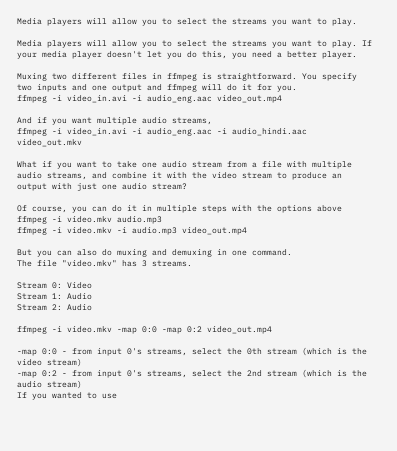Media players will allow you to select the streams you want to play.

Media players will allow you to select the streams you want to play. If your media player doesn't let you do this, you need a better player.

Muxing two different files in ffmpeg is straightforward. You specify two inputs and one output and ffmpeg will do it for you.
ffmpeg -i video_in.avi -i audio_eng.aac video_out.mp4

And if you want multiple audio streams,
ffmpeg -i video_in.avi -i audio_eng.aac -i audio_hindi.aac video_out.mkv

What if you want to take one audio stream from a file with multiple audio streams, and combine it with the video stream to produce an output with just one audio stream?

Of course, you can do it in multiple steps with the options above
ffmpeg -i video.mkv audio.mp3
ffmpeg -i video.mkv -i audio.mp3 video_out.mp4

But you can also do muxing and demuxing in one command.
The file "video.mkv" has 3 streams.

Stream 0: Video
Stream 1: Audio
Stream 2: Audio

ffmpeg -i video.mkv -map 0:0 -map 0:2 video_out.mp4

-map 0:0 - from input 0's streams, select the 0th stream (which is the video stream)
-map 0:2 - from input 0's streams, select the 2nd stream (which is the audio stream)
If you wanted to use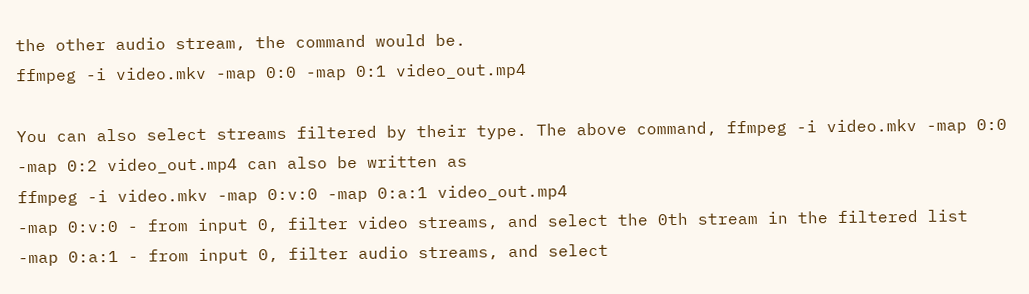the other audio stream, the command would be.
ffmpeg -i video.mkv -map 0:0 -map 0:1 video_out.mp4

You can also select streams filtered by their type. The above command, ffmpeg -i video.mkv -map 0:0 -map 0:2 video_out.mp4 can also be written as
ffmpeg -i video.mkv -map 0:v:0 -map 0:a:1 video_out.mp4
-map 0:v:0 - from input 0, filter video streams, and select the 0th stream in the filtered list
-map 0:a:1 - from input 0, filter audio streams, and select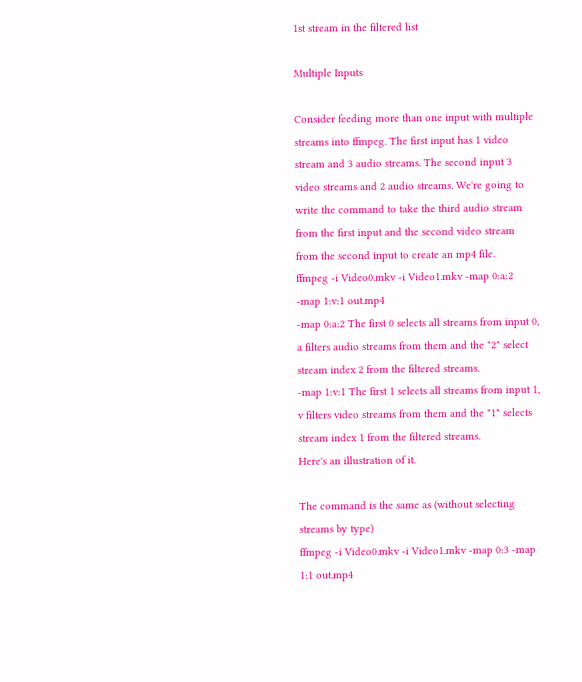1st stream in the filtered list

Multiple Inputs

Consider feeding more than one input with multiple streams into ffmpeg. The first input has 1 video stream and 3 audio streams. The second input 3 video streams and 2 audio streams. We're going to write the command to take the third audio stream from the first input and the second video stream from the second input to create an mp4 file.
ffmpeg -i Video0.mkv -i Video1.mkv -map 0:a:2 -map 1:v:1 out.mp4
-map 0:a:2 The first 0 selects all streams from input 0, a filters audio streams from them and the "2" select stream index 2 from the filtered streams.
-map 1:v:1 The first 1 selects all streams from input 1, v filters video streams from them and the "1" selects stream index 1 from the filtered streams.
Here's an illustration of it.

The command is the same as (without selecting streams by type)
ffmpeg -i Video0.mkv -i Video1.mkv -map 0:3 -map 1:1 out.mp4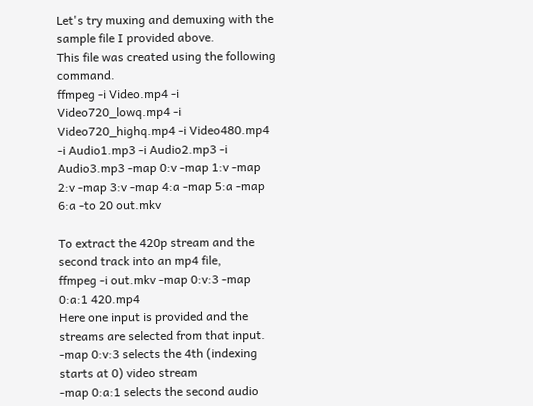Let's try muxing and demuxing with the sample file I provided above.
This file was created using the following command.
ffmpeg -i Video.mp4 -i Video720_lowq.mp4 -i Video720_highq.mp4 -i Video480.mp4 -i Audio1.mp3 -i Audio2.mp3 -i Audio3.mp3 -map 0:v -map 1:v -map 2:v -map 3:v -map 4:a -map 5:a -map 6:a -to 20 out.mkv

To extract the 420p stream and the second track into an mp4 file,
ffmpeg -i out.mkv -map 0:v:3 -map 0:a:1 420.mp4
Here one input is provided and the streams are selected from that input.
-map 0:v:3 selects the 4th (indexing starts at 0) video stream
-map 0:a:1 selects the second audio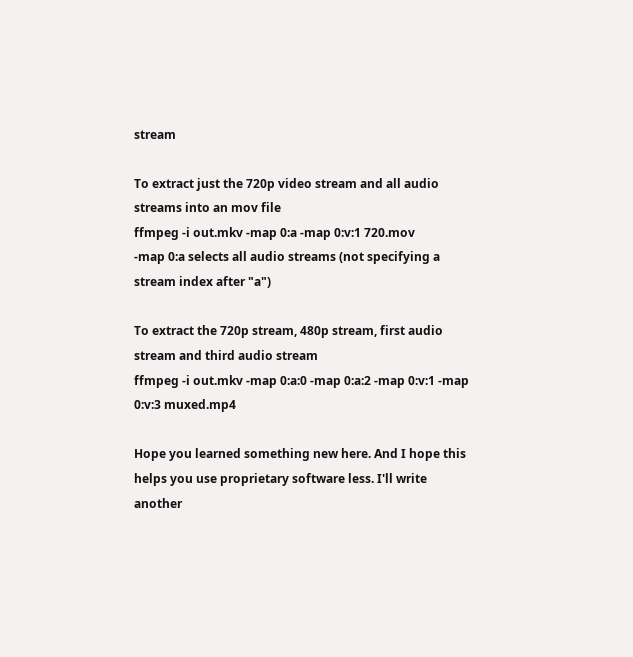stream

To extract just the 720p video stream and all audio streams into an mov file
ffmpeg -i out.mkv -map 0:a -map 0:v:1 720.mov
-map 0:a selects all audio streams (not specifying a stream index after "a")

To extract the 720p stream, 480p stream, first audio stream and third audio stream
ffmpeg -i out.mkv -map 0:a:0 -map 0:a:2 -map 0:v:1 -map 0:v:3 muxed.mp4

Hope you learned something new here. And I hope this helps you use proprietary software less. I'll write another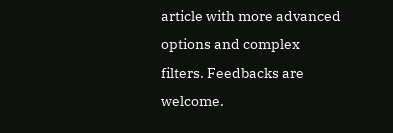article with more advanced options and complex filters. Feedbacks are welcome.